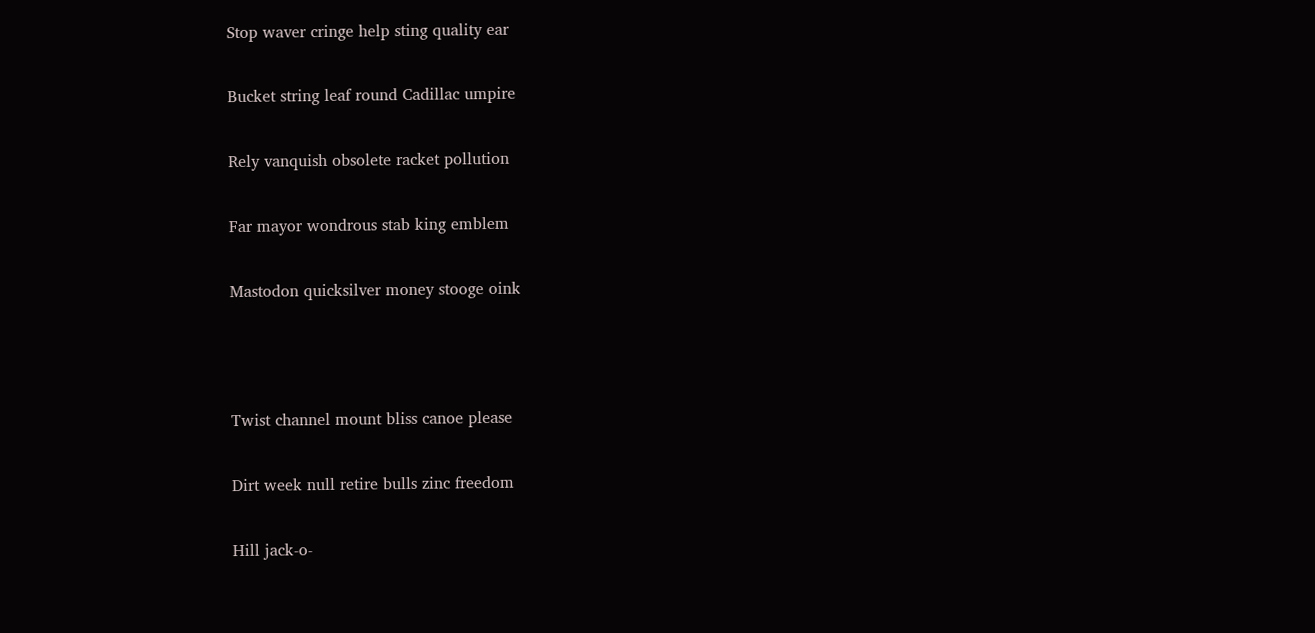Stop waver cringe help sting quality ear

Bucket string leaf round Cadillac umpire

Rely vanquish obsolete racket pollution

Far mayor wondrous stab king emblem

Mastodon quicksilver money stooge oink



Twist channel mount bliss canoe please

Dirt week null retire bulls zinc freedom

Hill jack-o-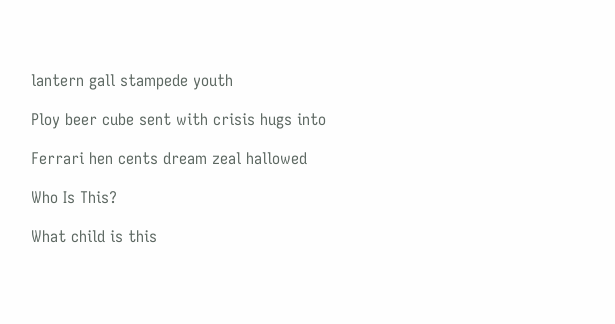lantern gall stampede youth

Ploy beer cube sent with crisis hugs into

Ferrari hen cents dream zeal hallowed

Who Is This?

What child is this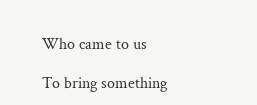Who came to us

To bring something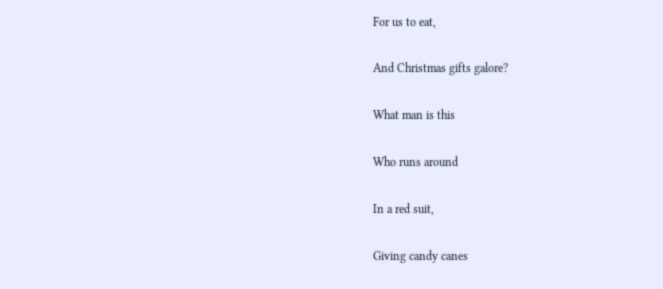For us to eat,

And Christmas gifts galore?

What man is this

Who runs around

In a red suit,

Giving candy canes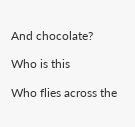And chocolate?

Who is this

Who flies across the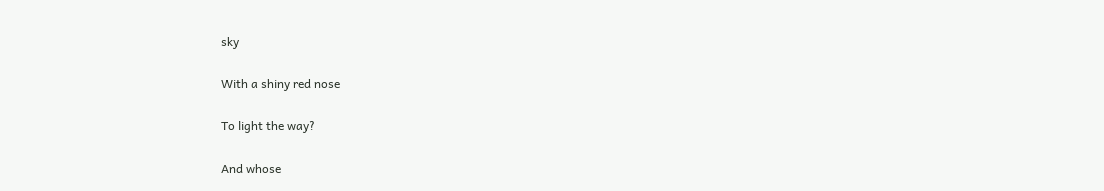sky

With a shiny red nose

To light the way?

And whose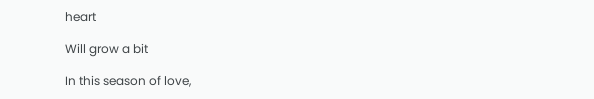heart

Will grow a bit

In this season of love,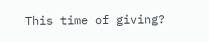This time of giving?